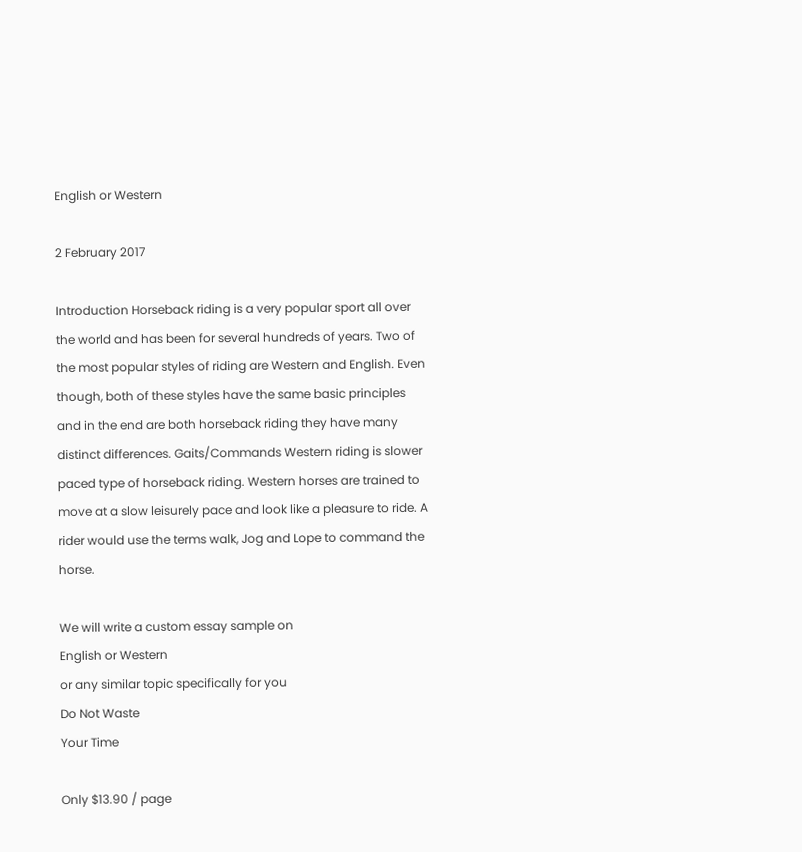English or Western

2 February 2017

Introduction Horseback riding is a very popular sport all over the world and has been for several hundreds of years. Two of the most popular styles of riding are Western and English. Even though, both of these styles have the same basic principles and in the end are both horseback riding they have many distinct differences. Gaits/Commands Western riding is slower paced type of horseback riding. Western horses are trained to move at a slow leisurely pace and look like a pleasure to ride. A rider would use the terms walk, Jog and Lope to command the horse.

We will write a custom essay sample on
English or Western
or any similar topic specifically for you
Do Not Waste
Your Time

Only $13.90 / page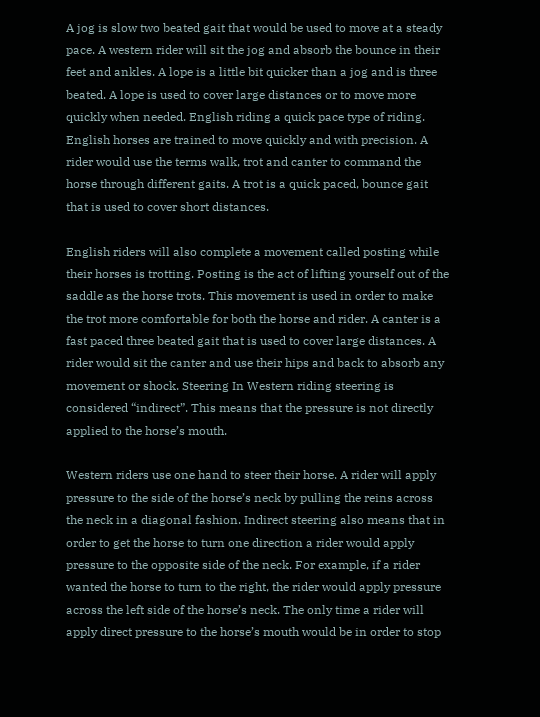A jog is slow two beated gait that would be used to move at a steady pace. A western rider will sit the jog and absorb the bounce in their feet and ankles. A lope is a little bit quicker than a jog and is three beated. A lope is used to cover large distances or to move more quickly when needed. English riding a quick pace type of riding. English horses are trained to move quickly and with precision. A rider would use the terms walk, trot and canter to command the horse through different gaits. A trot is a quick paced, bounce gait that is used to cover short distances.

English riders will also complete a movement called posting while their horses is trotting. Posting is the act of lifting yourself out of the saddle as the horse trots. This movement is used in order to make the trot more comfortable for both the horse and rider. A canter is a fast paced three beated gait that is used to cover large distances. A rider would sit the canter and use their hips and back to absorb any movement or shock. Steering In Western riding steering is considered “indirect”. This means that the pressure is not directly applied to the horse’s mouth.

Western riders use one hand to steer their horse. A rider will apply pressure to the side of the horse’s neck by pulling the reins across the neck in a diagonal fashion. Indirect steering also means that in order to get the horse to turn one direction a rider would apply pressure to the opposite side of the neck. For example, if a rider wanted the horse to turn to the right, the rider would apply pressure across the left side of the horse’s neck. The only time a rider will apply direct pressure to the horse’s mouth would be in order to stop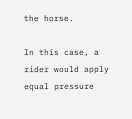the horse.

In this case, a rider would apply equal pressure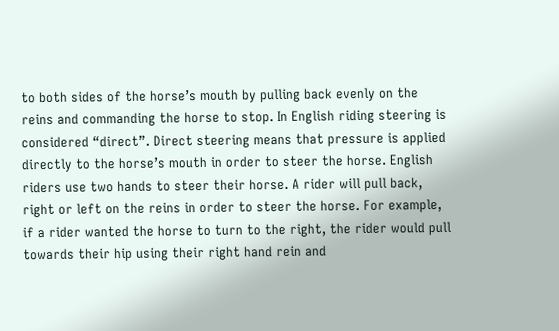to both sides of the horse’s mouth by pulling back evenly on the reins and commanding the horse to stop. In English riding steering is considered “direct”. Direct steering means that pressure is applied directly to the horse’s mouth in order to steer the horse. English riders use two hands to steer their horse. A rider will pull back, right or left on the reins in order to steer the horse. For example, if a rider wanted the horse to turn to the right, the rider would pull towards their hip using their right hand rein and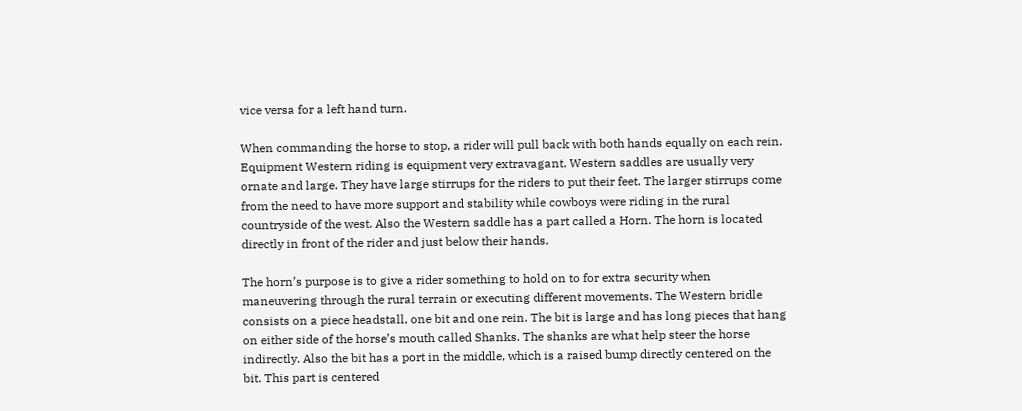vice versa for a left hand turn.

When commanding the horse to stop, a rider will pull back with both hands equally on each rein. Equipment Western riding is equipment very extravagant. Western saddles are usually very ornate and large. They have large stirrups for the riders to put their feet. The larger stirrups come from the need to have more support and stability while cowboys were riding in the rural countryside of the west. Also the Western saddle has a part called a Horn. The horn is located directly in front of the rider and just below their hands.

The horn’s purpose is to give a rider something to hold on to for extra security when maneuvering through the rural terrain or executing different movements. The Western bridle consists on a piece headstall, one bit and one rein. The bit is large and has long pieces that hang on either side of the horse’s mouth called Shanks. The shanks are what help steer the horse indirectly. Also the bit has a port in the middle, which is a raised bump directly centered on the bit. This part is centered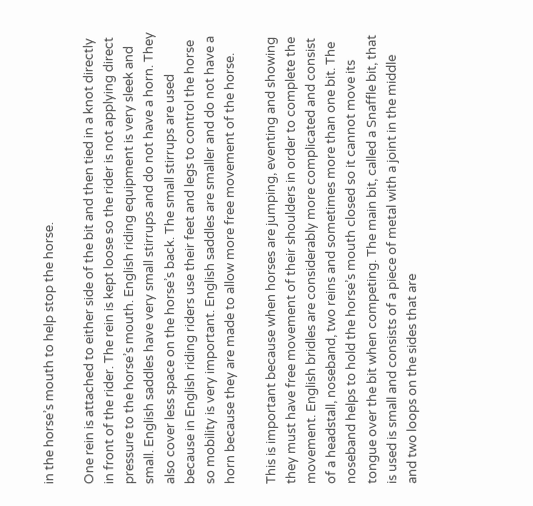in the horse’s mouth to help stop the horse.

One rein is attached to either side of the bit and then tied in a knot directly in front of the rider. The rein is kept loose so the rider is not applying direct pressure to the horse’s mouth. English riding equipment is very sleek and small. English saddles have very small stirrups and do not have a horn. They also cover less space on the horse’s back. The small stirrups are used because in English riding riders use their feet and legs to control the horse so mobility is very important. English saddles are smaller and do not have a horn because they are made to allow more free movement of the horse.

This is important because when horses are jumping, eventing and showing they must have free movement of their shoulders in order to complete the movement. English bridles are considerably more complicated and consist of a headstall, noseband, two reins and sometimes more than one bit. The noseband helps to hold the horse’s mouth closed so it cannot move its tongue over the bit when competing. The main bit, called a Snaffle bit, that is used is small and consists of a piece of metal with a joint in the middle and two loops on the sides that are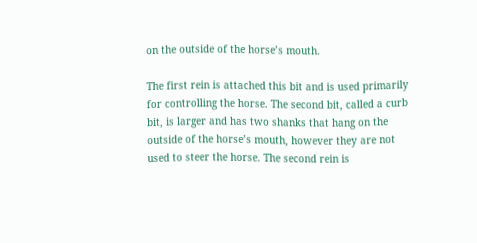on the outside of the horse’s mouth.

The first rein is attached this bit and is used primarily for controlling the horse. The second bit, called a curb bit, is larger and has two shanks that hang on the outside of the horse’s mouth, however they are not used to steer the horse. The second rein is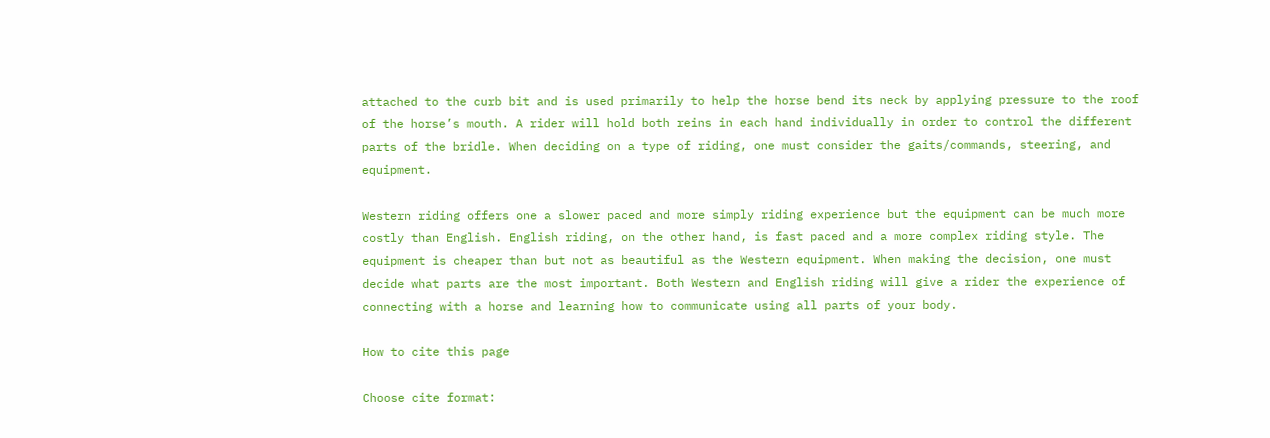attached to the curb bit and is used primarily to help the horse bend its neck by applying pressure to the roof of the horse’s mouth. A rider will hold both reins in each hand individually in order to control the different parts of the bridle. When deciding on a type of riding, one must consider the gaits/commands, steering, and equipment.

Western riding offers one a slower paced and more simply riding experience but the equipment can be much more costly than English. English riding, on the other hand, is fast paced and a more complex riding style. The equipment is cheaper than but not as beautiful as the Western equipment. When making the decision, one must decide what parts are the most important. Both Western and English riding will give a rider the experience of connecting with a horse and learning how to communicate using all parts of your body.

How to cite this page

Choose cite format: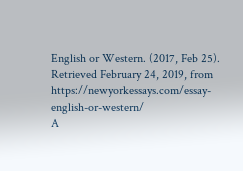English or Western. (2017, Feb 25). Retrieved February 24, 2019, from https://newyorkessays.com/essay-english-or-western/
A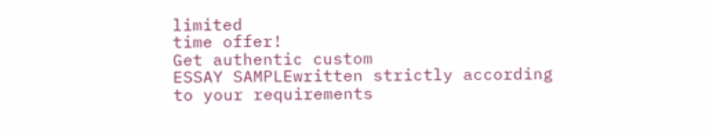limited
time offer!
Get authentic custom
ESSAY SAMPLEwritten strictly according
to your requirements